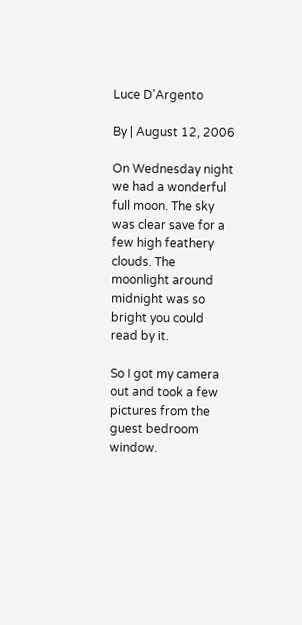Luce D’Argento

By | August 12, 2006

On Wednesday night we had a wonderful full moon. The sky was clear save for a few high feathery clouds. The moonlight around midnight was so bright you could read by it.

So I got my camera out and took a few pictures from the guest bedroom window.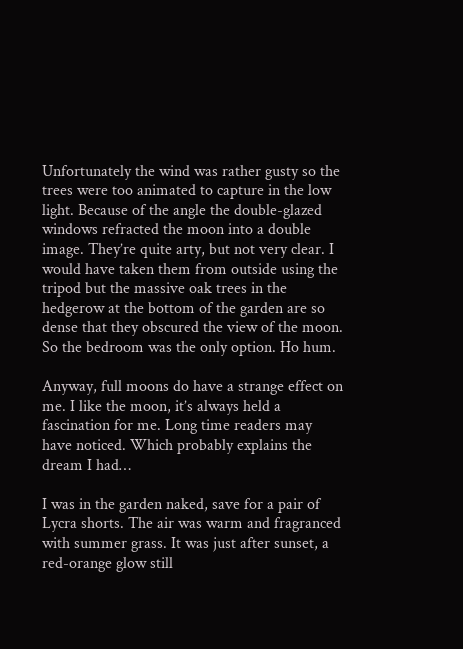Unfortunately the wind was rather gusty so the trees were too animated to capture in the low light. Because of the angle the double-glazed windows refracted the moon into a double image. They’re quite arty, but not very clear. I would have taken them from outside using the tripod but the massive oak trees in the hedgerow at the bottom of the garden are so dense that they obscured the view of the moon. So the bedroom was the only option. Ho hum.

Anyway, full moons do have a strange effect on me. I like the moon, it’s always held a fascination for me. Long time readers may have noticed. Which probably explains the dream I had…

I was in the garden naked, save for a pair of Lycra shorts. The air was warm and fragranced with summer grass. It was just after sunset, a red-orange glow still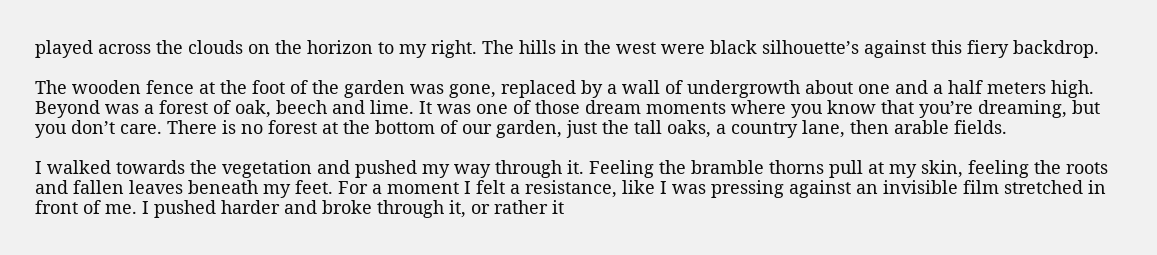played across the clouds on the horizon to my right. The hills in the west were black silhouette’s against this fiery backdrop.

The wooden fence at the foot of the garden was gone, replaced by a wall of undergrowth about one and a half meters high. Beyond was a forest of oak, beech and lime. It was one of those dream moments where you know that you’re dreaming, but you don’t care. There is no forest at the bottom of our garden, just the tall oaks, a country lane, then arable fields.

I walked towards the vegetation and pushed my way through it. Feeling the bramble thorns pull at my skin, feeling the roots and fallen leaves beneath my feet. For a moment I felt a resistance, like I was pressing against an invisible film stretched in front of me. I pushed harder and broke through it, or rather it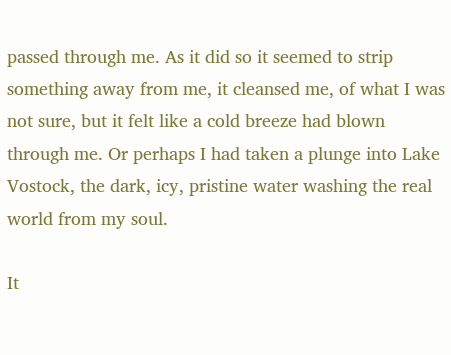passed through me. As it did so it seemed to strip something away from me, it cleansed me, of what I was not sure, but it felt like a cold breeze had blown through me. Or perhaps I had taken a plunge into Lake Vostock, the dark, icy, pristine water washing the real world from my soul.

It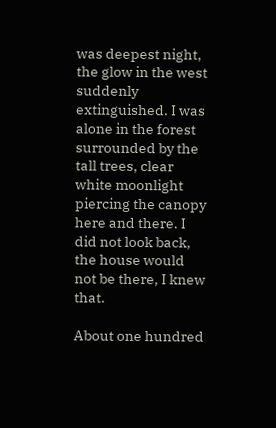was deepest night, the glow in the west suddenly extinguished. I was alone in the forest surrounded by the tall trees, clear white moonlight piercing the canopy here and there. I did not look back, the house would not be there, I knew that.

About one hundred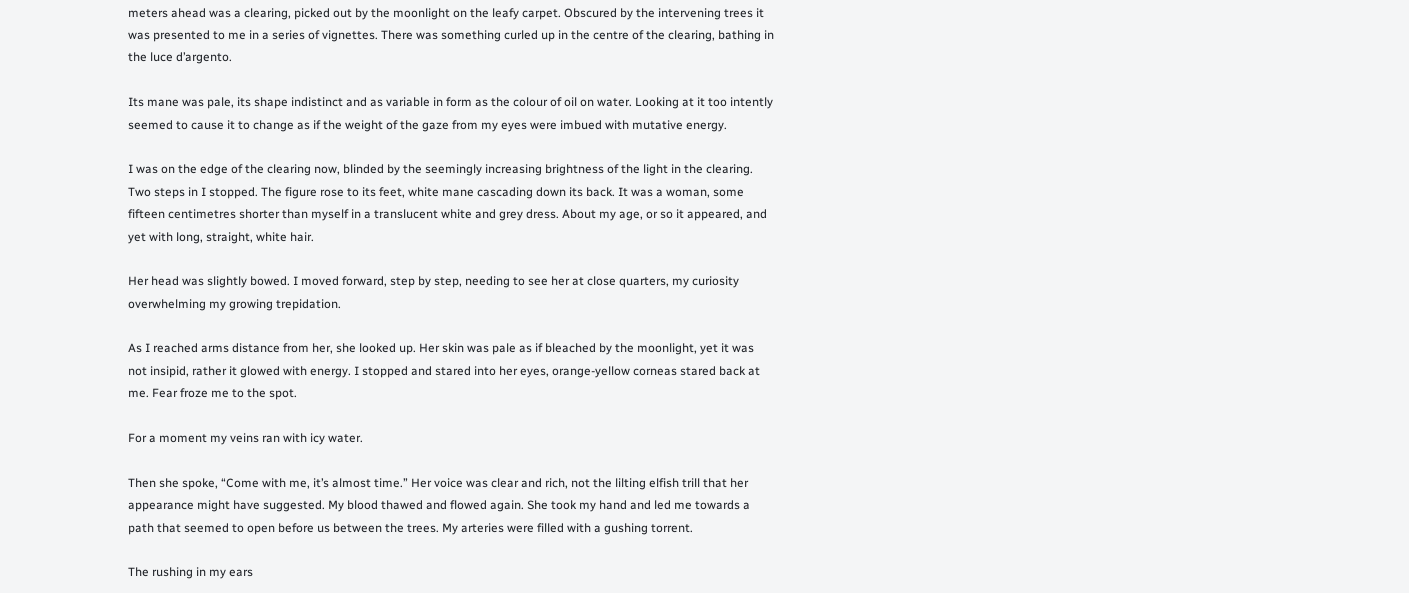meters ahead was a clearing, picked out by the moonlight on the leafy carpet. Obscured by the intervening trees it was presented to me in a series of vignettes. There was something curled up in the centre of the clearing, bathing in the luce d’argento.

Its mane was pale, its shape indistinct and as variable in form as the colour of oil on water. Looking at it too intently seemed to cause it to change as if the weight of the gaze from my eyes were imbued with mutative energy.

I was on the edge of the clearing now, blinded by the seemingly increasing brightness of the light in the clearing. Two steps in I stopped. The figure rose to its feet, white mane cascading down its back. It was a woman, some fifteen centimetres shorter than myself in a translucent white and grey dress. About my age, or so it appeared, and yet with long, straight, white hair.

Her head was slightly bowed. I moved forward, step by step, needing to see her at close quarters, my curiosity overwhelming my growing trepidation.

As I reached arms distance from her, she looked up. Her skin was pale as if bleached by the moonlight, yet it was not insipid, rather it glowed with energy. I stopped and stared into her eyes, orange-yellow corneas stared back at me. Fear froze me to the spot.

For a moment my veins ran with icy water.

Then she spoke, “Come with me, it’s almost time.” Her voice was clear and rich, not the lilting elfish trill that her appearance might have suggested. My blood thawed and flowed again. She took my hand and led me towards a path that seemed to open before us between the trees. My arteries were filled with a gushing torrent.

The rushing in my ears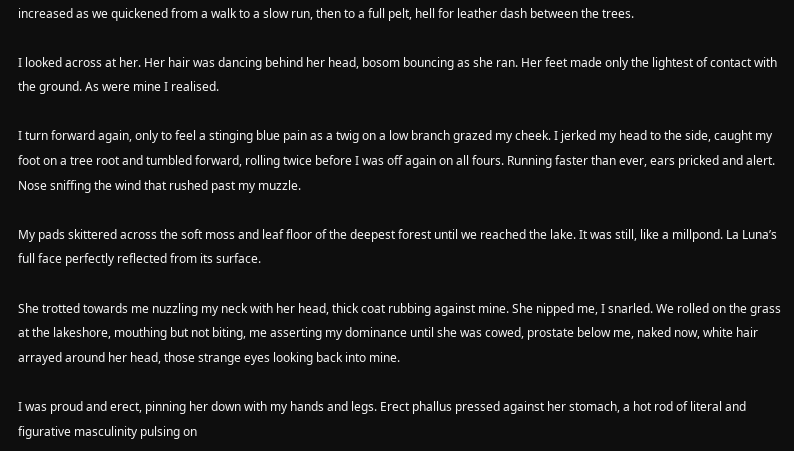increased as we quickened from a walk to a slow run, then to a full pelt, hell for leather dash between the trees.

I looked across at her. Her hair was dancing behind her head, bosom bouncing as she ran. Her feet made only the lightest of contact with the ground. As were mine I realised.

I turn forward again, only to feel a stinging blue pain as a twig on a low branch grazed my cheek. I jerked my head to the side, caught my foot on a tree root and tumbled forward, rolling twice before I was off again on all fours. Running faster than ever, ears pricked and alert. Nose sniffing the wind that rushed past my muzzle.

My pads skittered across the soft moss and leaf floor of the deepest forest until we reached the lake. It was still, like a millpond. La Luna’s full face perfectly reflected from its surface.

She trotted towards me nuzzling my neck with her head, thick coat rubbing against mine. She nipped me, I snarled. We rolled on the grass at the lakeshore, mouthing but not biting, me asserting my dominance until she was cowed, prostate below me, naked now, white hair arrayed around her head, those strange eyes looking back into mine.

I was proud and erect, pinning her down with my hands and legs. Erect phallus pressed against her stomach, a hot rod of literal and figurative masculinity pulsing on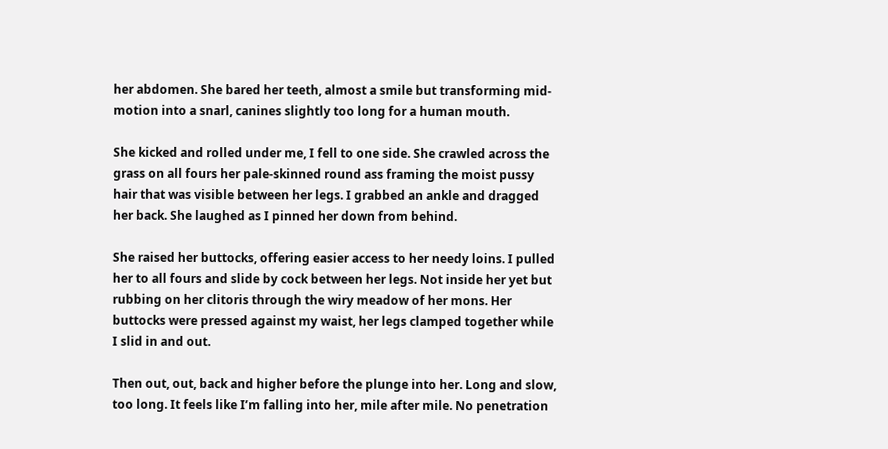her abdomen. She bared her teeth, almost a smile but transforming mid-motion into a snarl, canines slightly too long for a human mouth.

She kicked and rolled under me, I fell to one side. She crawled across the grass on all fours her pale-skinned round ass framing the moist pussy hair that was visible between her legs. I grabbed an ankle and dragged her back. She laughed as I pinned her down from behind.

She raised her buttocks, offering easier access to her needy loins. I pulled her to all fours and slide by cock between her legs. Not inside her yet but rubbing on her clitoris through the wiry meadow of her mons. Her buttocks were pressed against my waist, her legs clamped together while I slid in and out.

Then out, out, back and higher before the plunge into her. Long and slow, too long. It feels like I’m falling into her, mile after mile. No penetration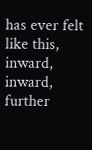has ever felt like this, inward, inward, further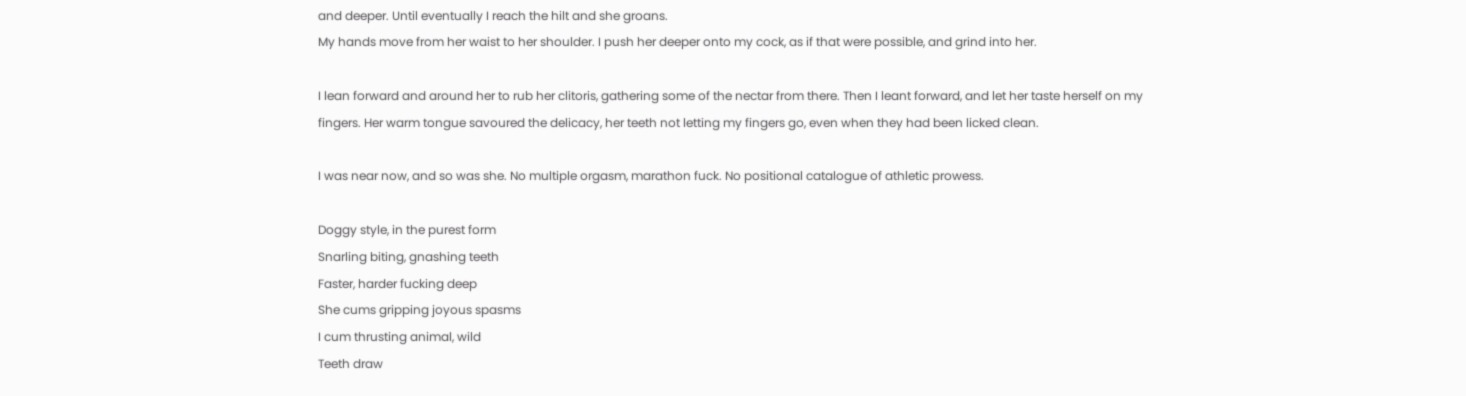and deeper. Until eventually I reach the hilt and she groans.
My hands move from her waist to her shoulder. I push her deeper onto my cock, as if that were possible, and grind into her.

I lean forward and around her to rub her clitoris, gathering some of the nectar from there. Then I leant forward, and let her taste herself on my fingers. Her warm tongue savoured the delicacy, her teeth not letting my fingers go, even when they had been licked clean.

I was near now, and so was she. No multiple orgasm, marathon fuck. No positional catalogue of athletic prowess.

Doggy style, in the purest form
Snarling biting, gnashing teeth
Faster, harder fucking deep
She cums gripping joyous spasms
I cum thrusting animal, wild
Teeth draw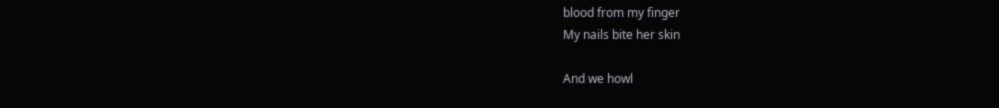blood from my finger
My nails bite her skin

And we howl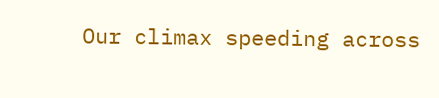Our climax speeding across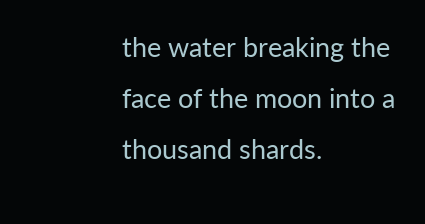the water breaking the face of the moon into a thousand shards.